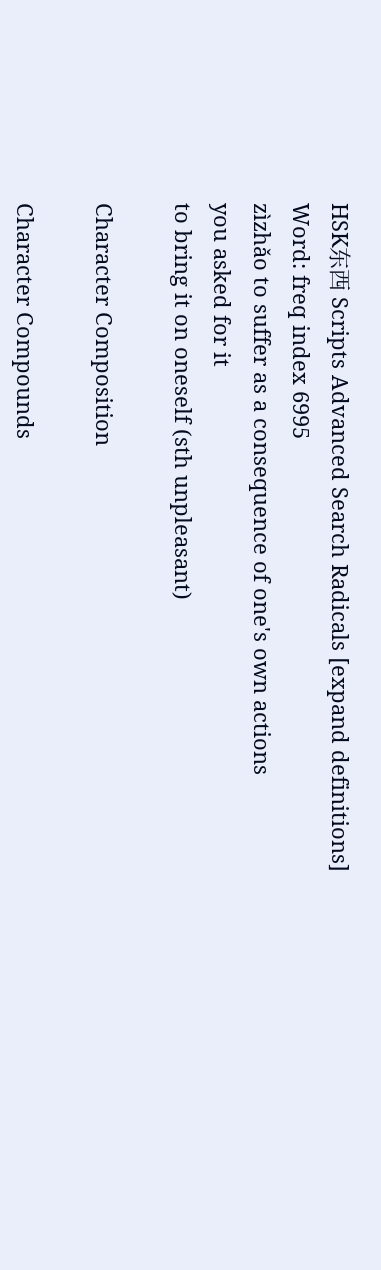HSK东西 Scripts Advanced Search Radicals [expand definitions]
Word: freq index 6995
zìzhǎo to suffer as a consequence of one's own actions
you asked for it
to bring it on oneself (sth unpleasant)

Character Composition

Character Compounds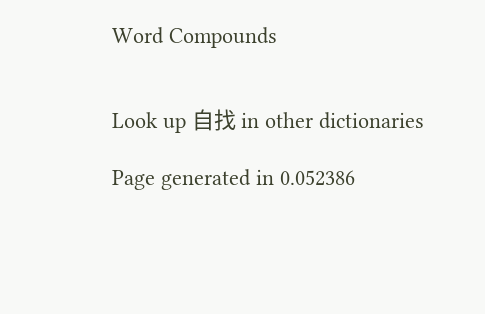Word Compounds


Look up 自找 in other dictionaries

Page generated in 0.052386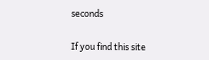seconds

If you find this site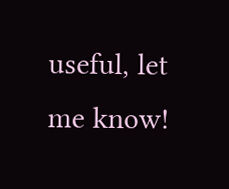useful, let me know!